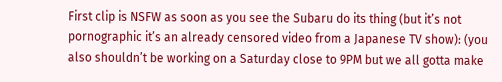First clip is NSFW as soon as you see the Subaru do its thing (but it’s not pornographic it’s an already censored video from a Japanese TV show): (you also shouldn’t be working on a Saturday close to 9PM but we all gotta make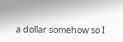a dollar somehow so I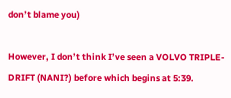don’t blame you)

However, I don’t think I’ve seen a VOLVO TRIPLE-DRIFT (NANI?) before which begins at 5:39.